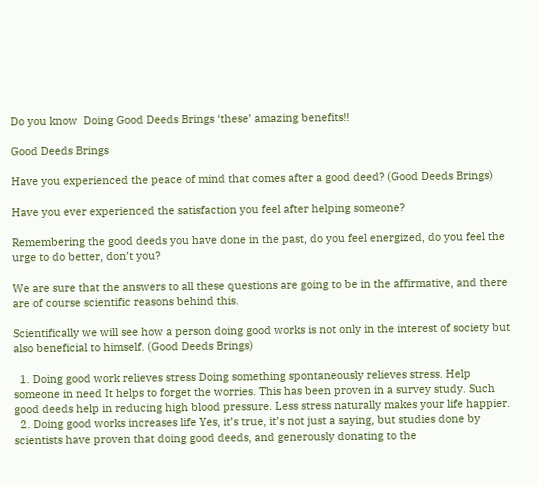Do you know  Doing Good Deeds Brings ‘these’ amazing benefits!!

Good Deeds Brings

Have you experienced the peace of mind that comes after a good deed? (Good Deeds Brings)

Have you ever experienced the satisfaction you feel after helping someone?

Remembering the good deeds you have done in the past, do you feel energized, do you feel the urge to do better, don’t you?

We are sure that the answers to all these questions are going to be in the affirmative, and there are of course scientific reasons behind this.

Scientifically we will see how a person doing good works is not only in the interest of society but also beneficial to himself. (Good Deeds Brings)

  1. Doing good work relieves stress Doing something spontaneously relieves stress. Help someone in need It helps to forget the worries. This has been proven in a survey study. Such good deeds help in reducing high blood pressure. Less stress naturally makes your life happier.
  2. Doing good works increases life Yes, it’s true, it’s not just a saying, but studies done by scientists have proven that doing good deeds, and generously donating to the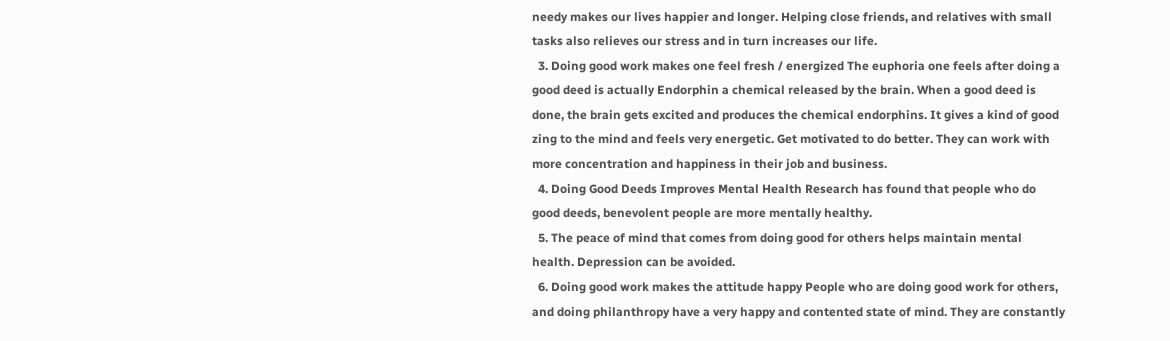needy makes our lives happier and longer. Helping close friends, and relatives with small tasks also relieves our stress and in turn increases our life.
  3. Doing good work makes one feel fresh / energized The euphoria one feels after doing a good deed is actually Endorphin a chemical released by the brain. When a good deed is done, the brain gets excited and produces the chemical endorphins. It gives a kind of good zing to the mind and feels very energetic. Get motivated to do better. They can work with more concentration and happiness in their job and business.
  4. Doing Good Deeds Improves Mental Health Research has found that people who do good deeds, benevolent people are more mentally healthy.
  5. The peace of mind that comes from doing good for others helps maintain mental health. Depression can be avoided.
  6. Doing good work makes the attitude happy People who are doing good work for others, and doing philanthropy have a very happy and contented state of mind. They are constantly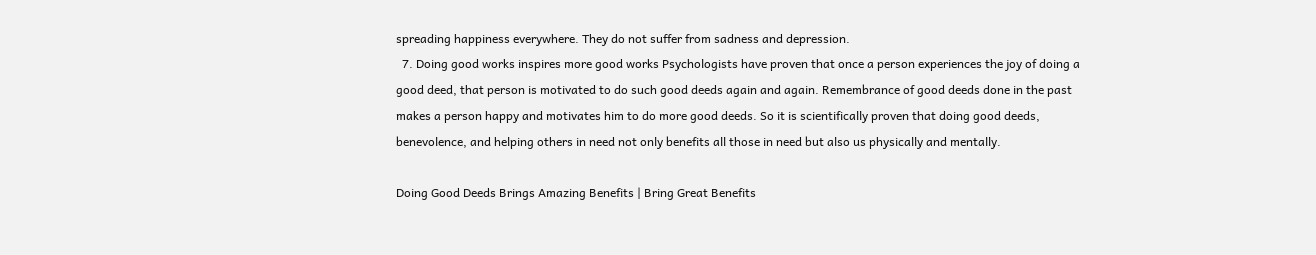spreading happiness everywhere. They do not suffer from sadness and depression.
  7. Doing good works inspires more good works Psychologists have proven that once a person experiences the joy of doing a good deed, that person is motivated to do such good deeds again and again. Remembrance of good deeds done in the past makes a person happy and motivates him to do more good deeds. So it is scientifically proven that doing good deeds, benevolence, and helping others in need not only benefits all those in need but also us physically and mentally.

Doing Good Deeds Brings Amazing Benefits | Bring Great Benefits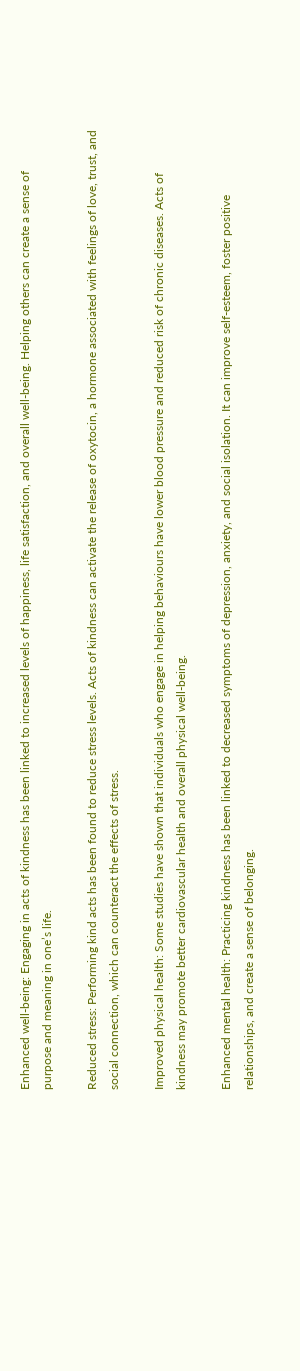Enhanced well-being: Engaging in acts of kindness has been linked to increased levels of happiness, life satisfaction, and overall well-being. Helping others can create a sense of purpose and meaning in one’s life.

Reduced stress: Performing kind acts has been found to reduce stress levels. Acts of kindness can activate the release of oxytocin, a hormone associated with feelings of love, trust, and social connection, which can counteract the effects of stress.

Improved physical health: Some studies have shown that individuals who engage in helping behaviours have lower blood pressure and reduced risk of chronic diseases. Acts of kindness may promote better cardiovascular health and overall physical well-being.

Enhanced mental health: Practicing kindness has been linked to decreased symptoms of depression, anxiety, and social isolation. It can improve self-esteem, foster positive relationships, and create a sense of belonging.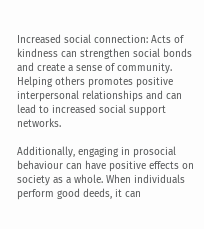Increased social connection: Acts of kindness can strengthen social bonds and create a sense of community. Helping others promotes positive interpersonal relationships and can lead to increased social support networks.

Additionally, engaging in prosocial behaviour can have positive effects on society as a whole. When individuals perform good deeds, it can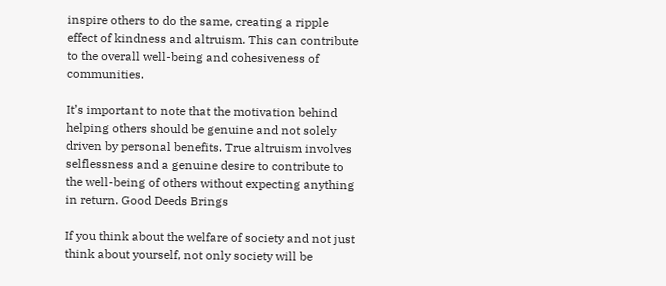inspire others to do the same, creating a ripple effect of kindness and altruism. This can contribute to the overall well-being and cohesiveness of communities.

It’s important to note that the motivation behind helping others should be genuine and not solely driven by personal benefits. True altruism involves selflessness and a genuine desire to contribute to the well-being of others without expecting anything in return. Good Deeds Brings

If you think about the welfare of society and not just think about yourself, not only society will be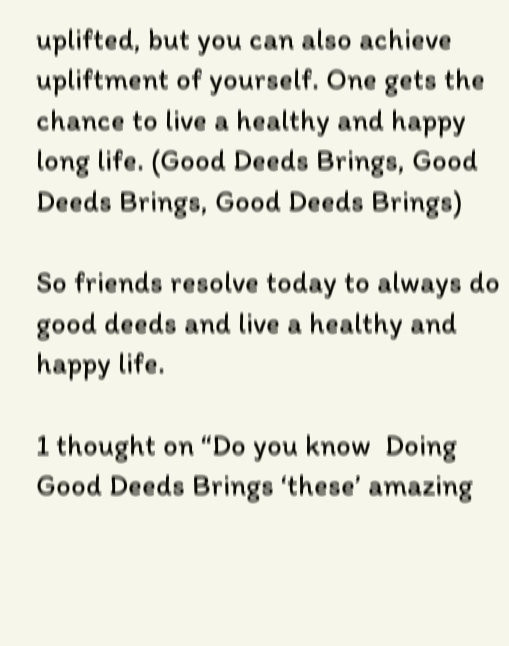uplifted, but you can also achieve upliftment of yourself. One gets the chance to live a healthy and happy long life. (Good Deeds Brings, Good Deeds Brings, Good Deeds Brings)

So friends resolve today to always do good deeds and live a healthy and happy life.

1 thought on “Do you know  Doing Good Deeds Brings ‘these’ amazing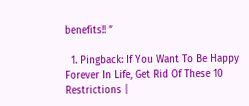benefits!! ”

  1. Pingback: If You Want To Be Happy Forever In Life, Get Rid Of These 10 Restrictions |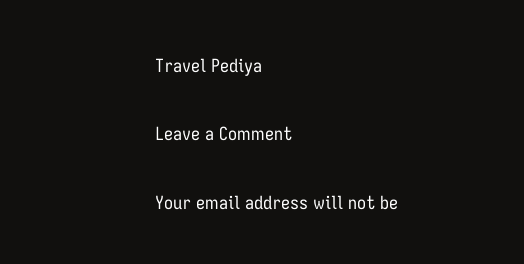Travel Pediya

Leave a Comment

Your email address will not be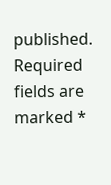published. Required fields are marked *